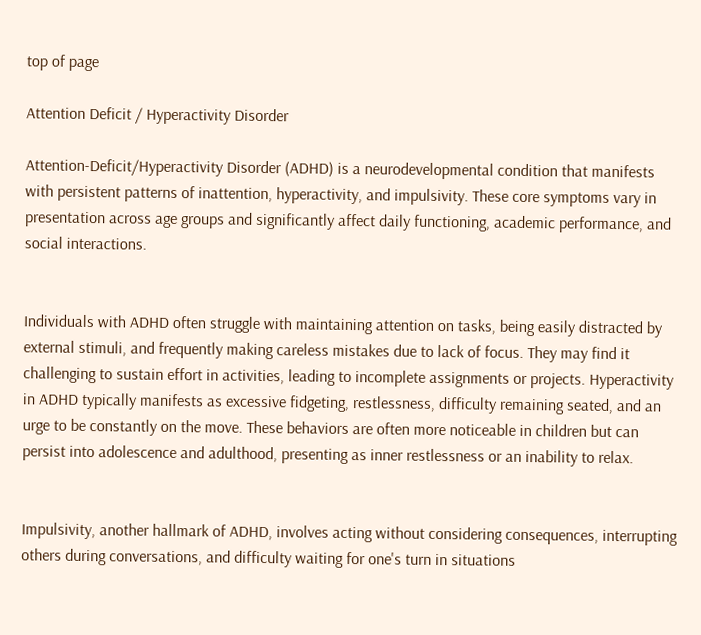top of page

Attention Deficit / Hyperactivity Disorder

Attention-Deficit/Hyperactivity Disorder (ADHD) is a neurodevelopmental condition that manifests with persistent patterns of inattention, hyperactivity, and impulsivity. These core symptoms vary in presentation across age groups and significantly affect daily functioning, academic performance, and social interactions.


Individuals with ADHD often struggle with maintaining attention on tasks, being easily distracted by external stimuli, and frequently making careless mistakes due to lack of focus. They may find it challenging to sustain effort in activities, leading to incomplete assignments or projects. Hyperactivity in ADHD typically manifests as excessive fidgeting, restlessness, difficulty remaining seated, and an urge to be constantly on the move. These behaviors are often more noticeable in children but can persist into adolescence and adulthood, presenting as inner restlessness or an inability to relax.


Impulsivity, another hallmark of ADHD, involves acting without considering consequences, interrupting others during conversations, and difficulty waiting for one's turn in situations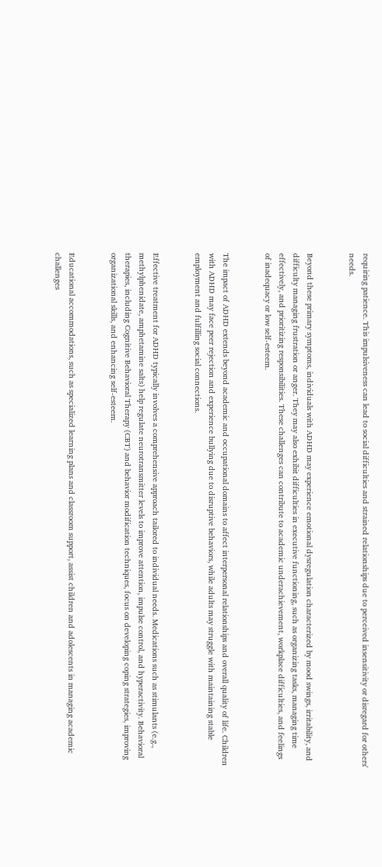requiring patience. This impulsiveness can lead to social difficulties and strained relationships due to perceived insensitivity or disregard for others' needs.


Beyond these primary symptoms, individuals with ADHD may experience emotional dysregulation characterized by mood swings, irritability, and difficulty managing frustration or anger. They may also exhibit difficulties in executive functioning, such as organizing tasks, managing time effectively, and prioritizing responsibilities. These challenges can contribute to academic underachievement, workplace difficulties, and feelings of inadequacy or low self-esteem.


The impact of ADHD extends beyond academic and occupational domains to affect interpersonal relationships and overall quality of life. Children with ADHD may face peer rejection and experience bullying due to disruptive behaviors, while adults may struggle with maintaining stable employment and fulfilling social connections.


Effective treatment for ADHD typically involves a comprehensive approach tailored to individual needs. Medications such as stimulants (e.g., methylphenidate, amphetamine salts) help regulate neurotransmitter levels to improve attention, impulse control, and hyperactivity. Behavioral therapies, including Cognitive Behavioral Therapy (CBT) and behavior modification techniques, focus on developing coping strategies, improving organizational skills, and enhancing self-esteem.


Educational accommodations, such as specialized learning plans and classroom support, assist children and adolescents in managing academic challenges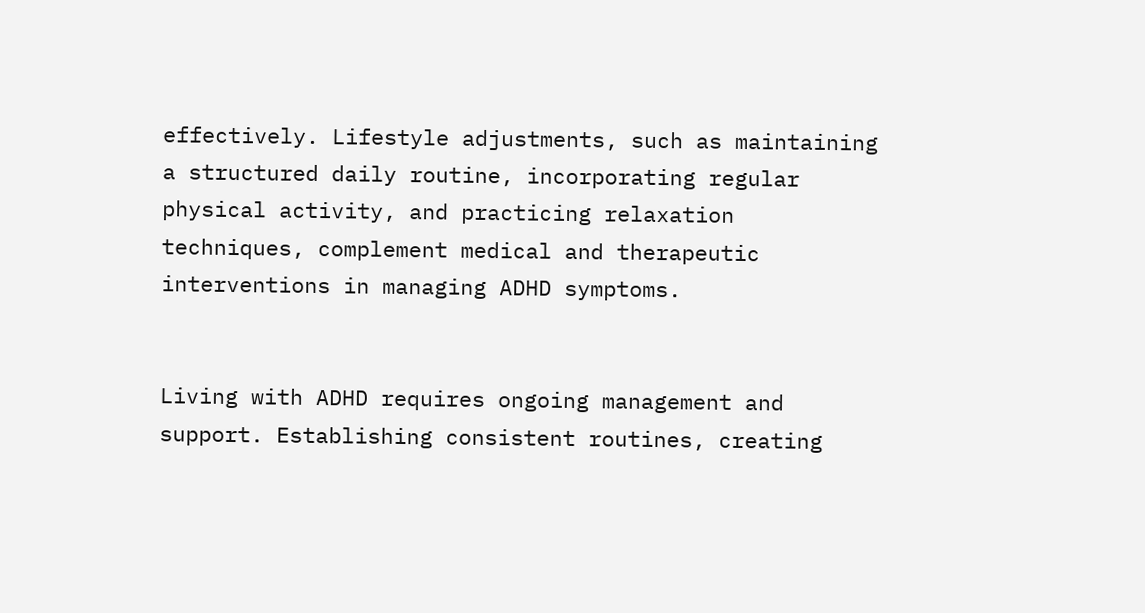effectively. Lifestyle adjustments, such as maintaining a structured daily routine, incorporating regular physical activity, and practicing relaxation techniques, complement medical and therapeutic interventions in managing ADHD symptoms.


Living with ADHD requires ongoing management and support. Establishing consistent routines, creating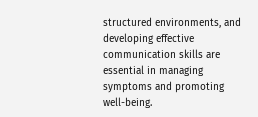structured environments, and developing effective communication skills are essential in managing symptoms and promoting well-being.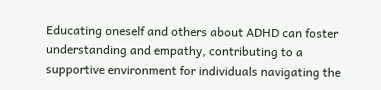Educating oneself and others about ADHD can foster understanding and empathy, contributing to a supportive environment for individuals navigating the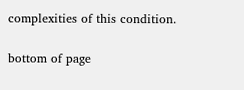complexities of this condition.

bottom of page